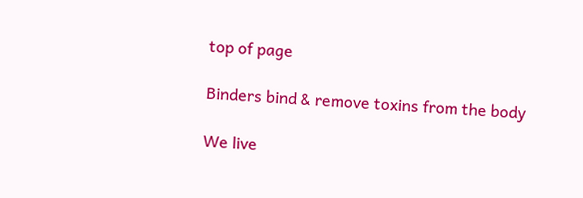top of page

Binders bind & remove toxins from the body

We live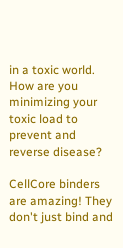in a toxic world. How are you minimizing your toxic load to prevent and reverse disease?

CellCore binders are amazing! They don't just bind and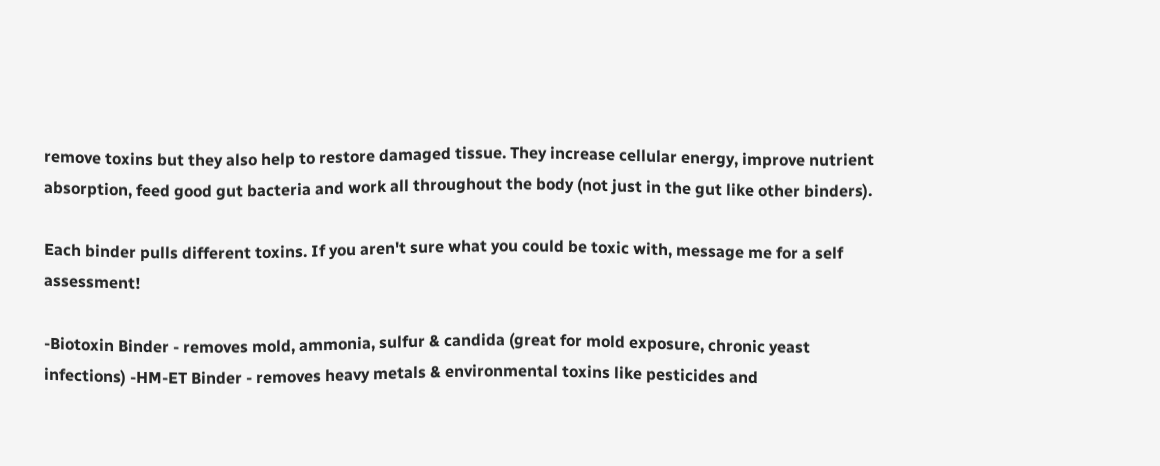remove toxins but they also help to restore damaged tissue. They increase cellular energy, improve nutrient absorption, feed good gut bacteria and work all throughout the body (not just in the gut like other binders).

Each binder pulls different toxins. If you aren't sure what you could be toxic with, message me for a self assessment!

-Biotoxin Binder - removes mold, ammonia, sulfur & candida (great for mold exposure, chronic yeast infections) -HM-ET Binder - removes heavy metals & environmental toxins like pesticides and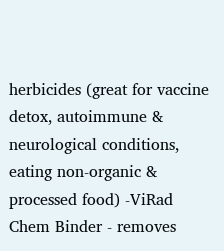herbicides (great for vaccine detox, autoimmune & neurological conditions, eating non-organic & processed food) -ViRad Chem Binder - removes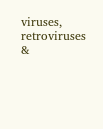viruses, retroviruses &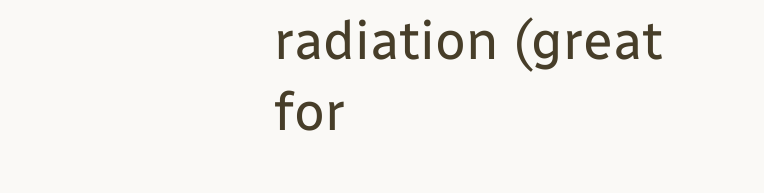radiation (great for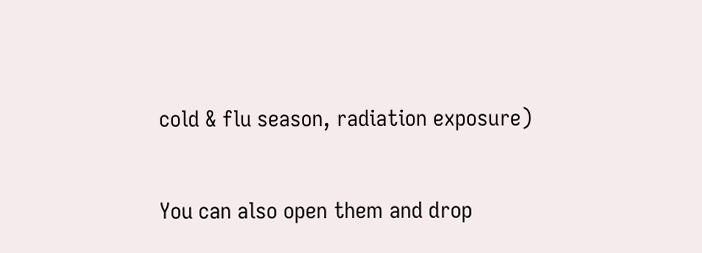cold & flu season, radiation exposure)

You can also open them and drop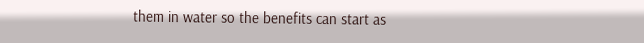them in water so the benefits can start as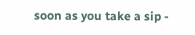soon as you take a sip -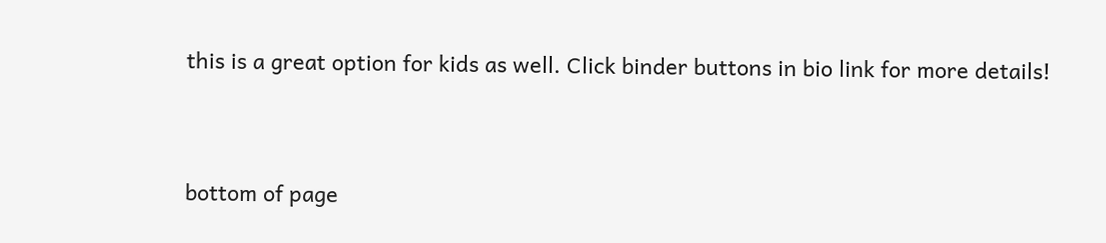this is a great option for kids as well. Click binder buttons in bio link for more details!


bottom of page